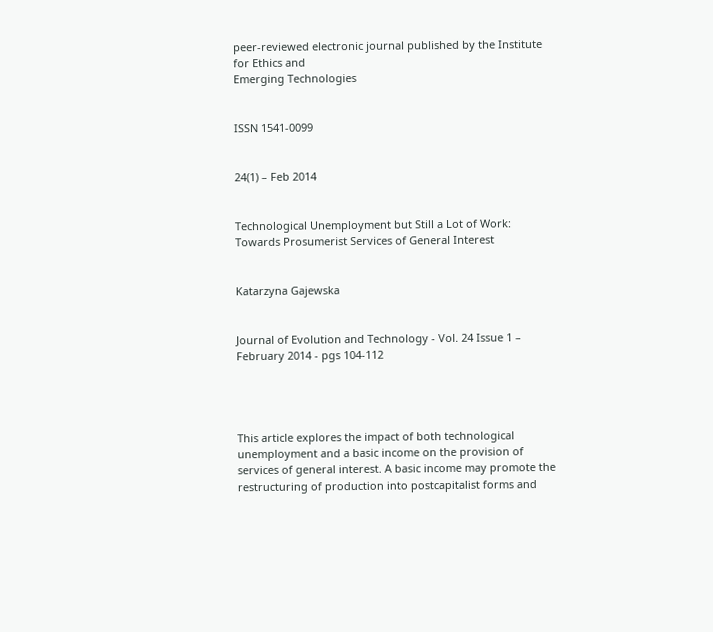peer-reviewed electronic journal published by the Institute for Ethics and
Emerging Technologies


ISSN 1541-0099


24(1) – Feb 2014


Technological Unemployment but Still a Lot of Work:
Towards Prosumerist Services of General Interest


Katarzyna Gajewska


Journal of Evolution and Technology - Vol. 24 Issue 1 – February 2014 - pgs 104-112




This article explores the impact of both technological unemployment and a basic income on the provision of services of general interest. A basic income may promote the restructuring of production into postcapitalist forms and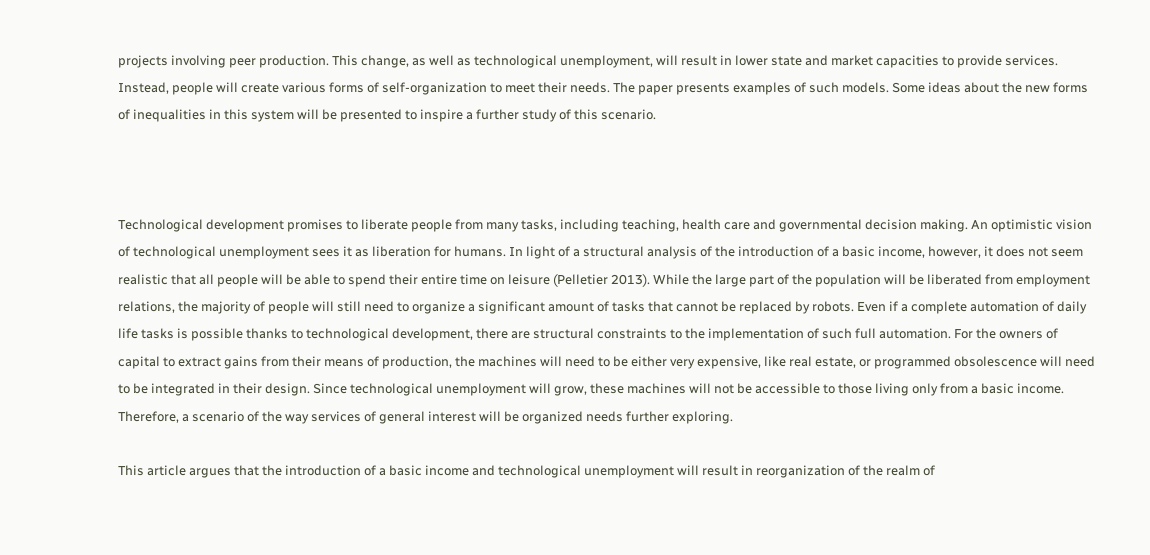projects involving peer production. This change, as well as technological unemployment, will result in lower state and market capacities to provide services. Instead, people will create various forms of self-organization to meet their needs. The paper presents examples of such models. Some ideas about the new forms of inequalities in this system will be presented to inspire a further study of this scenario.



Technological development promises to liberate people from many tasks, including teaching, health care and governmental decision making. An optimistic vision of technological unemployment sees it as liberation for humans. In light of a structural analysis of the introduction of a basic income, however, it does not seem realistic that all people will be able to spend their entire time on leisure (Pelletier 2013). While the large part of the population will be liberated from employment relations, the majority of people will still need to organize a significant amount of tasks that cannot be replaced by robots. Even if a complete automation of daily life tasks is possible thanks to technological development, there are structural constraints to the implementation of such full automation. For the owners of capital to extract gains from their means of production, the machines will need to be either very expensive, like real estate, or programmed obsolescence will need to be integrated in their design. Since technological unemployment will grow, these machines will not be accessible to those living only from a basic income. Therefore, a scenario of the way services of general interest will be organized needs further exploring.

This article argues that the introduction of a basic income and technological unemployment will result in reorganization of the realm of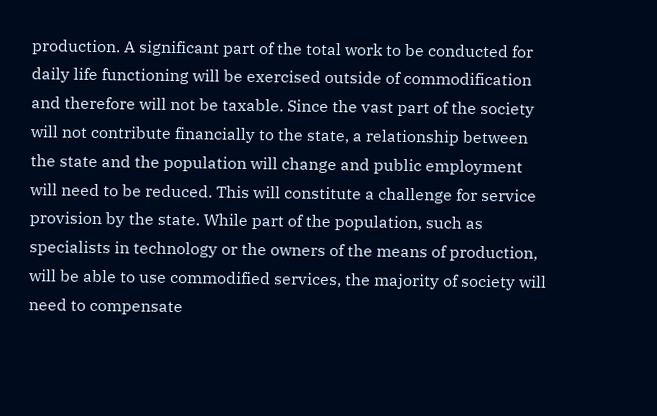production. A significant part of the total work to be conducted for daily life functioning will be exercised outside of commodification and therefore will not be taxable. Since the vast part of the society will not contribute financially to the state, a relationship between the state and the population will change and public employment will need to be reduced. This will constitute a challenge for service provision by the state. While part of the population, such as specialists in technology or the owners of the means of production, will be able to use commodified services, the majority of society will need to compensate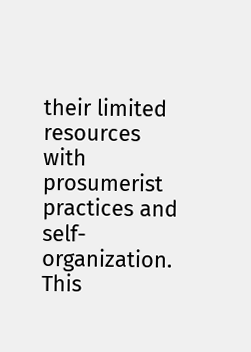their limited resources with prosumerist practices and self-organization. This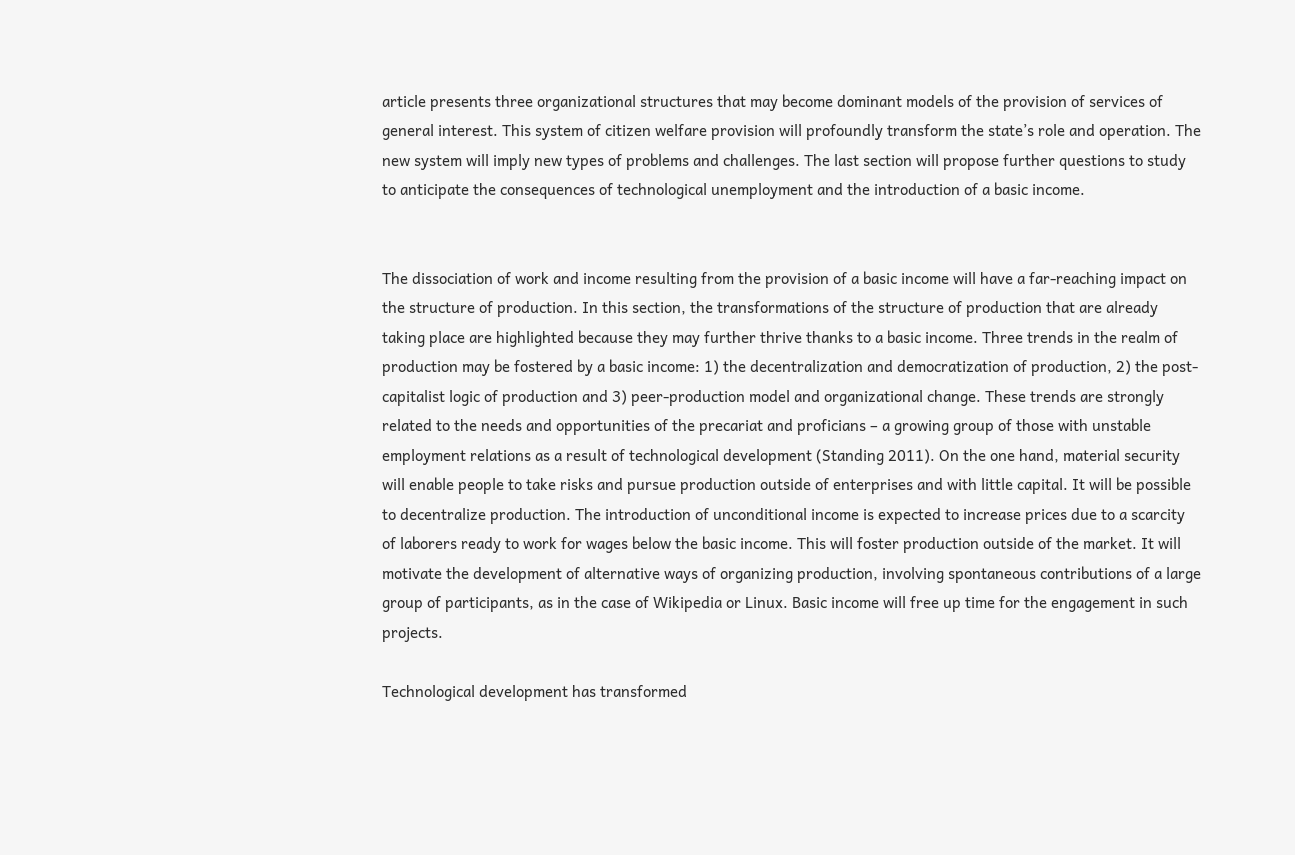article presents three organizational structures that may become dominant models of the provision of services of general interest. This system of citizen welfare provision will profoundly transform the state’s role and operation. The new system will imply new types of problems and challenges. The last section will propose further questions to study to anticipate the consequences of technological unemployment and the introduction of a basic income.


The dissociation of work and income resulting from the provision of a basic income will have a far-reaching impact on the structure of production. In this section, the transformations of the structure of production that are already taking place are highlighted because they may further thrive thanks to a basic income. Three trends in the realm of production may be fostered by a basic income: 1) the decentralization and democratization of production, 2) the post-capitalist logic of production and 3) peer-production model and organizational change. These trends are strongly related to the needs and opportunities of the precariat and proficians – a growing group of those with unstable employment relations as a result of technological development (Standing 2011). On the one hand, material security will enable people to take risks and pursue production outside of enterprises and with little capital. It will be possible to decentralize production. The introduction of unconditional income is expected to increase prices due to a scarcity of laborers ready to work for wages below the basic income. This will foster production outside of the market. It will motivate the development of alternative ways of organizing production, involving spontaneous contributions of a large group of participants, as in the case of Wikipedia or Linux. Basic income will free up time for the engagement in such projects.

Technological development has transformed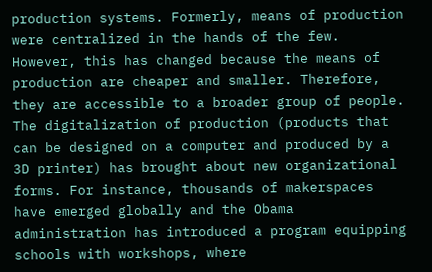production systems. Formerly, means of production were centralized in the hands of the few. However, this has changed because the means of production are cheaper and smaller. Therefore, they are accessible to a broader group of people. The digitalization of production (products that can be designed on a computer and produced by a 3D printer) has brought about new organizational forms. For instance, thousands of makerspaces have emerged globally and the Obama administration has introduced a program equipping schools with workshops, where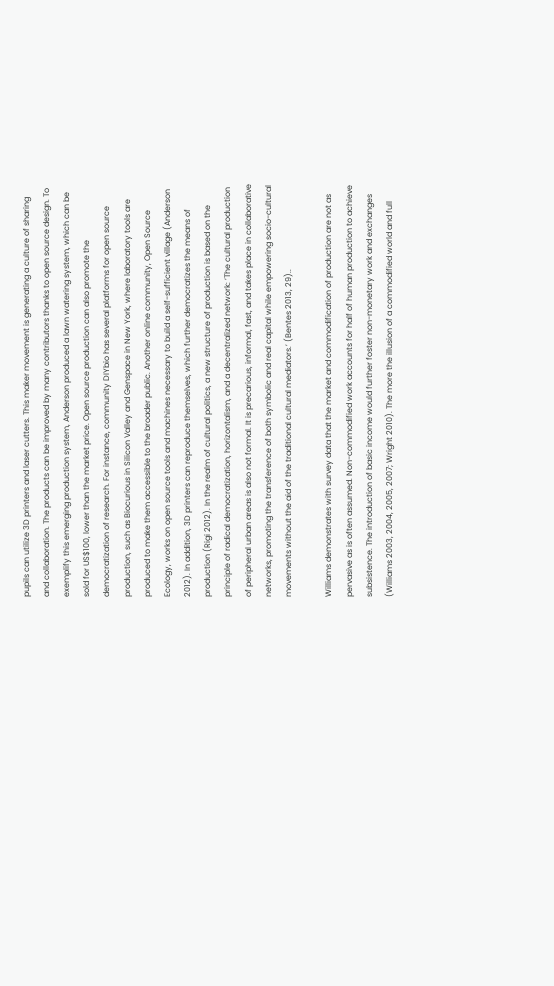pupils can utilize 3D printers and laser cutters. This maker movement is generating a culture of sharing and collaboration. The products can be improved by many contributors thanks to open source design. To exemplify this emerging production system, Anderson produced a lawn watering system, which can be sold for US$100, lower than the market price. Open source production can also promote the democratization of research. For instance, community DIYbio has several platforms for open source production, such as Biocurious in Silicon Valley and Genspace in New York, where laboratory tools are produced to make them accessible to the broader public. Another online community, Open Source Ecology, works on open source tools and machines necessary to build a self-sufficient village (Anderson 2012). In addition, 3D printers can reproduce themselves, which further democratizes the means of production (Rigi 2012). In the realm of cultural politics, a new structure of production is based on the principle of radical democratization, horizontalism, and a decentralized network: ‘The cultural production of peripheral urban areas is also not formal. It is precarious, informal, fast, and takes place in collaborative networks, promoting the transference of both symbolic and real capital while empowering socio-cultural movements without the aid of the traditional cultural mediators.’ (Bentes 2013, 29)..

Williams demonstrates with survey data that the market and commodification of production are not as pervasive as is often assumed. Non-commodified work accounts for half of human production to achieve subsistence. The introduction of basic income would further foster non-monetary work and exchanges (Williams 2003, 2004, 2005, 2007; Wright 2010). The more the illusion of a commodified world and full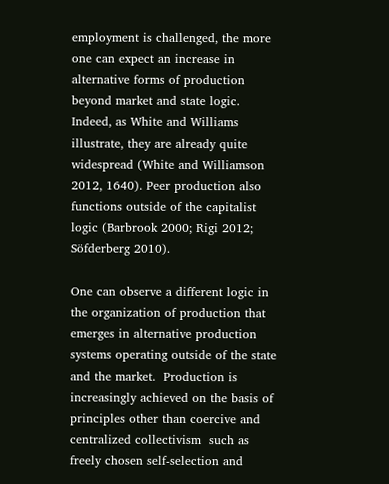employment is challenged, the more one can expect an increase in alternative forms of production beyond market and state logic. Indeed, as White and Williams illustrate, they are already quite widespread (White and Williamson 2012, 1640). Peer production also functions outside of the capitalist logic (Barbrook 2000; Rigi 2012; Söfderberg 2010).

One can observe a different logic in the organization of production that emerges in alternative production systems operating outside of the state and the market.  Production is increasingly achieved on the basis of principles other than coercive and centralized collectivism  such as freely chosen self-selection and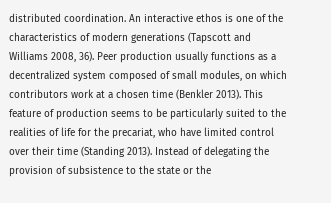distributed coordination. An interactive ethos is one of the characteristics of modern generations (Tapscott and Williams 2008, 36). Peer production usually functions as a decentralized system composed of small modules, on which contributors work at a chosen time (Benkler 2013). This feature of production seems to be particularly suited to the realities of life for the precariat, who have limited control over their time (Standing 2013). Instead of delegating the provision of subsistence to the state or the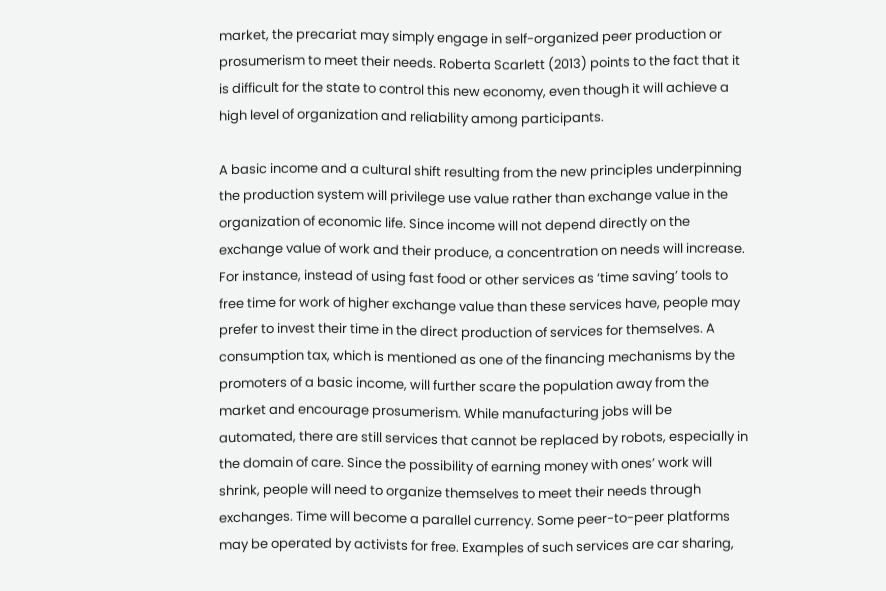market, the precariat may simply engage in self-organized peer production or prosumerism to meet their needs. Roberta Scarlett (2013) points to the fact that it is difficult for the state to control this new economy, even though it will achieve a high level of organization and reliability among participants.

A basic income and a cultural shift resulting from the new principles underpinning the production system will privilege use value rather than exchange value in the organization of economic life. Since income will not depend directly on the exchange value of work and their produce, a concentration on needs will increase. For instance, instead of using fast food or other services as ‘time saving’ tools to free time for work of higher exchange value than these services have, people may prefer to invest their time in the direct production of services for themselves. A consumption tax, which is mentioned as one of the financing mechanisms by the promoters of a basic income, will further scare the population away from the market and encourage prosumerism. While manufacturing jobs will be automated, there are still services that cannot be replaced by robots, especially in the domain of care. Since the possibility of earning money with ones’ work will shrink, people will need to organize themselves to meet their needs through exchanges. Time will become a parallel currency. Some peer-to-peer platforms may be operated by activists for free. Examples of such services are car sharing,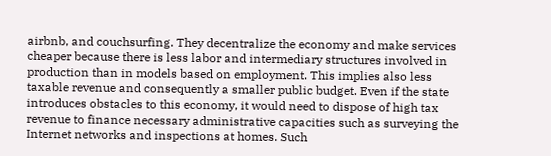airbnb, and couchsurfing. They decentralize the economy and make services cheaper because there is less labor and intermediary structures involved in production than in models based on employment. This implies also less taxable revenue and consequently a smaller public budget. Even if the state introduces obstacles to this economy, it would need to dispose of high tax revenue to finance necessary administrative capacities such as surveying the Internet networks and inspections at homes. Such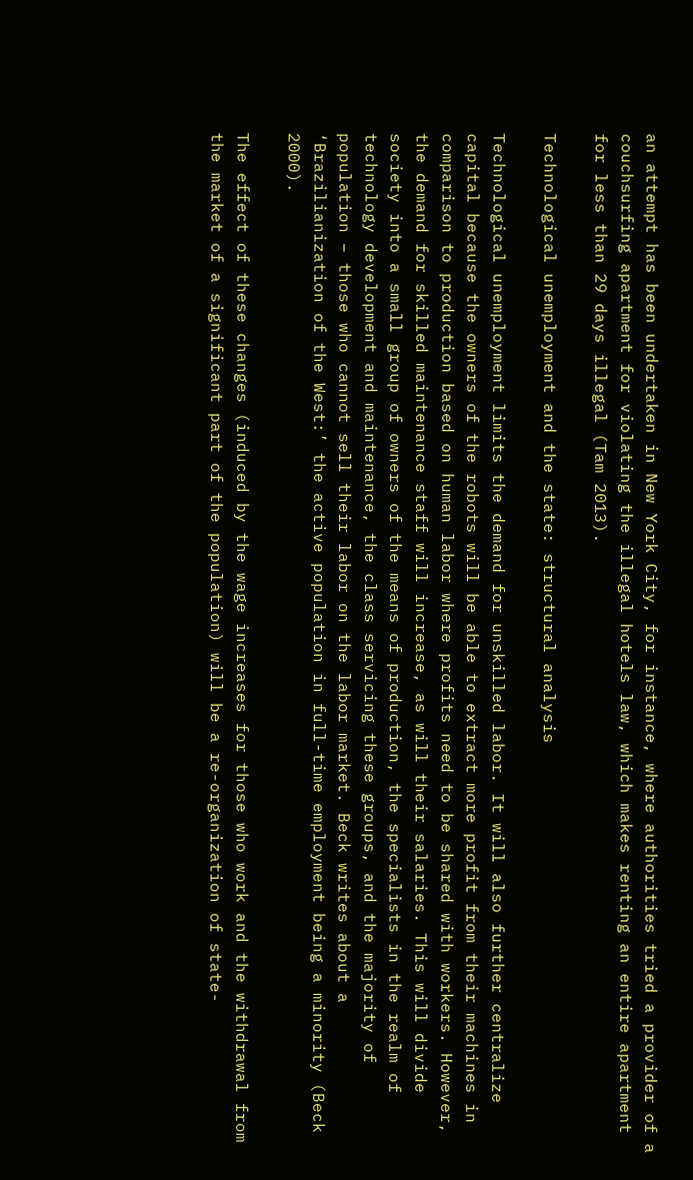an attempt has been undertaken in New York City, for instance, where authorities tried a provider of a couchsurfing apartment for violating the illegal hotels law, which makes renting an entire apartment for less than 29 days illegal (Tam 2013).

Technological unemployment and the state: structural analysis

Technological unemployment limits the demand for unskilled labor. It will also further centralize capital because the owners of the robots will be able to extract more profit from their machines in comparison to production based on human labor where profits need to be shared with workers. However, the demand for skilled maintenance staff will increase, as will their salaries. This will divide society into a small group of owners of the means of production, the specialists in the realm of technology development and maintenance, the class servicing these groups, and the majority of population – those who cannot sell their labor on the labor market. Beck writes about a ‘Brazilianization of the West:’ the active population in full-time employment being a minority (Beck 2000).

The effect of these changes (induced by the wage increases for those who work and the withdrawal from the market of a significant part of the population) will be a re-organization of state-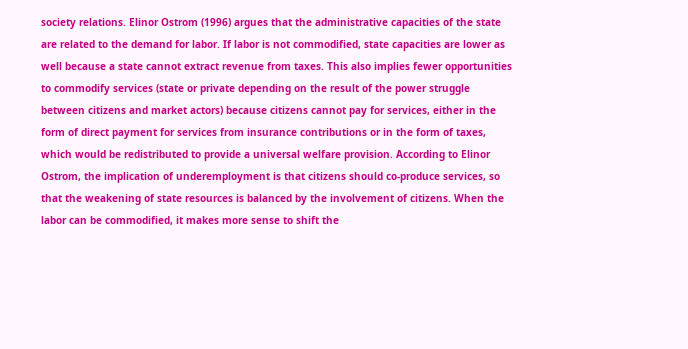society relations. Elinor Ostrom (1996) argues that the administrative capacities of the state are related to the demand for labor. If labor is not commodified, state capacities are lower as well because a state cannot extract revenue from taxes. This also implies fewer opportunities to commodify services (state or private depending on the result of the power struggle between citizens and market actors) because citizens cannot pay for services, either in the form of direct payment for services from insurance contributions or in the form of taxes, which would be redistributed to provide a universal welfare provision. According to Elinor Ostrom, the implication of underemployment is that citizens should co-produce services, so that the weakening of state resources is balanced by the involvement of citizens. When the labor can be commodified, it makes more sense to shift the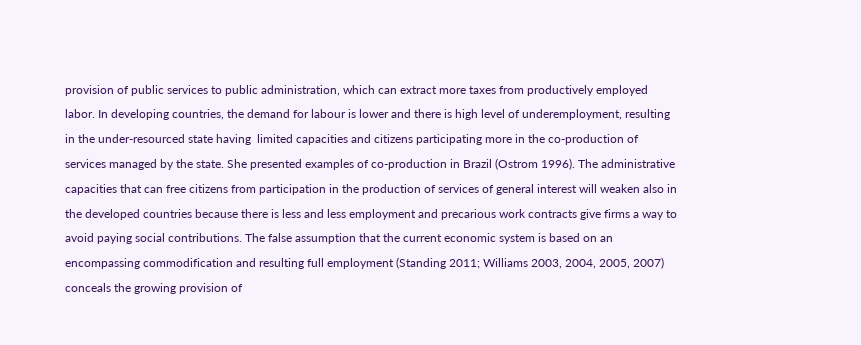provision of public services to public administration, which can extract more taxes from productively employed labor. In developing countries, the demand for labour is lower and there is high level of underemployment, resulting in the under-resourced state having  limited capacities and citizens participating more in the co-production of services managed by the state. She presented examples of co-production in Brazil (Ostrom 1996). The administrative capacities that can free citizens from participation in the production of services of general interest will weaken also in the developed countries because there is less and less employment and precarious work contracts give firms a way to avoid paying social contributions. The false assumption that the current economic system is based on an encompassing commodification and resulting full employment (Standing 2011; Williams 2003, 2004, 2005, 2007) conceals the growing provision of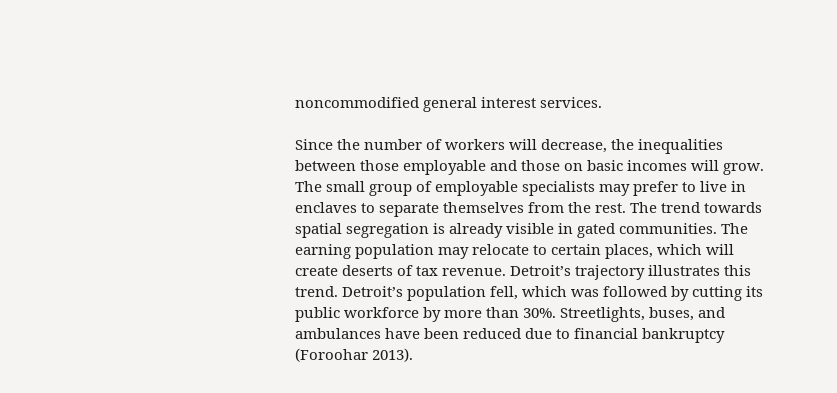noncommodified general interest services.

Since the number of workers will decrease, the inequalities between those employable and those on basic incomes will grow. The small group of employable specialists may prefer to live in enclaves to separate themselves from the rest. The trend towards spatial segregation is already visible in gated communities. The earning population may relocate to certain places, which will create deserts of tax revenue. Detroit’s trajectory illustrates this trend. Detroit’s population fell, which was followed by cutting its public workforce by more than 30%. Streetlights, buses, and ambulances have been reduced due to financial bankruptcy (Foroohar 2013).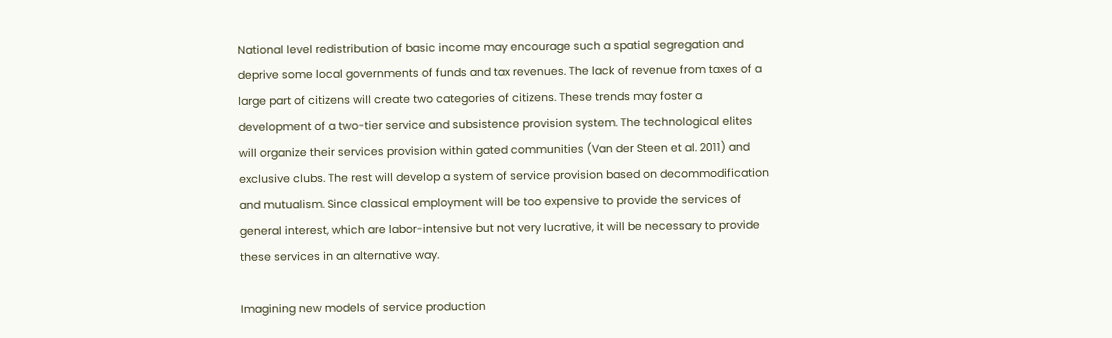National level redistribution of basic income may encourage such a spatial segregation and deprive some local governments of funds and tax revenues. The lack of revenue from taxes of a large part of citizens will create two categories of citizens. These trends may foster a development of a two-tier service and subsistence provision system. The technological elites will organize their services provision within gated communities (Van der Steen et al. 2011) and exclusive clubs. The rest will develop a system of service provision based on decommodification and mutualism. Since classical employment will be too expensive to provide the services of general interest, which are labor-intensive but not very lucrative, it will be necessary to provide these services in an alternative way.

Imagining new models of service production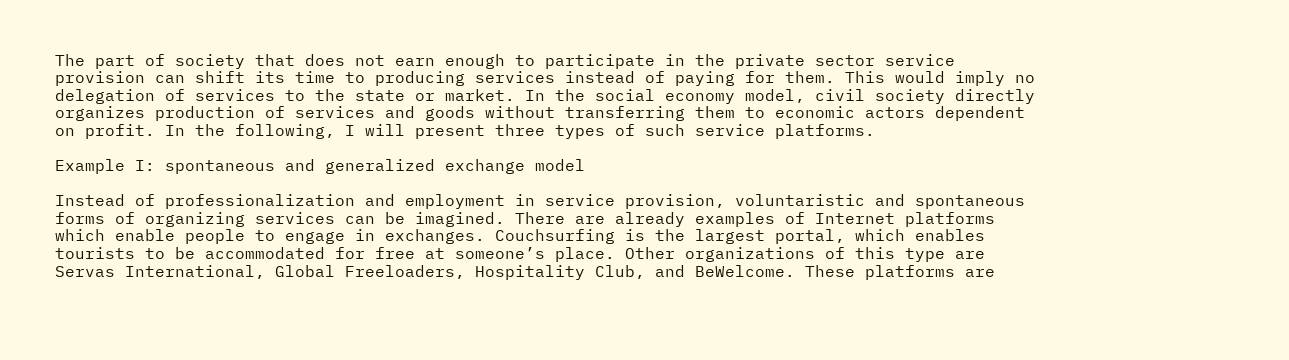The part of society that does not earn enough to participate in the private sector service provision can shift its time to producing services instead of paying for them. This would imply no delegation of services to the state or market. In the social economy model, civil society directly organizes production of services and goods without transferring them to economic actors dependent on profit. In the following, I will present three types of such service platforms.

Example I: spontaneous and generalized exchange model

Instead of professionalization and employment in service provision, voluntaristic and spontaneous forms of organizing services can be imagined. There are already examples of Internet platforms which enable people to engage in exchanges. Couchsurfing is the largest portal, which enables tourists to be accommodated for free at someone’s place. Other organizations of this type are Servas International, Global Freeloaders, Hospitality Club, and BeWelcome. These platforms are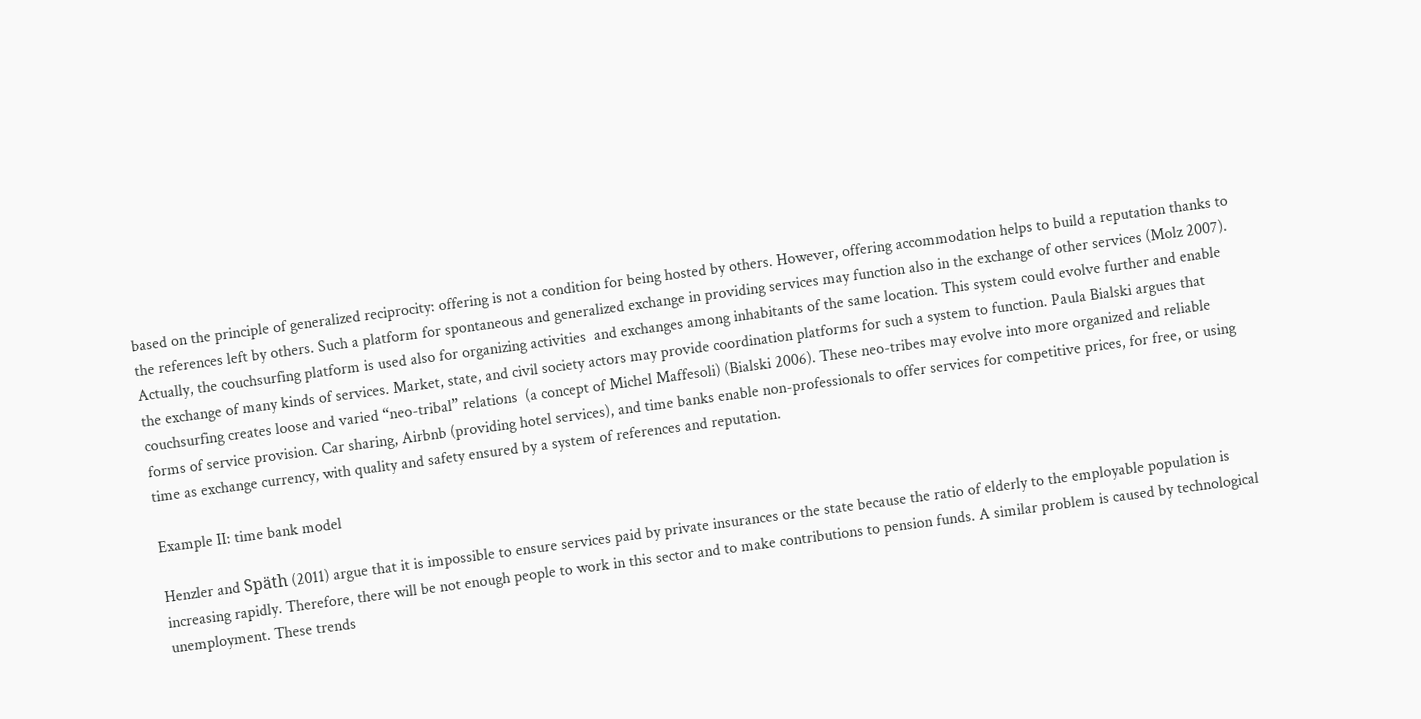based on the principle of generalized reciprocity: offering is not a condition for being hosted by others. However, offering accommodation helps to build a reputation thanks to the references left by others. Such a platform for spontaneous and generalized exchange in providing services may function also in the exchange of other services (Molz 2007). Actually, the couchsurfing platform is used also for organizing activities  and exchanges among inhabitants of the same location. This system could evolve further and enable the exchange of many kinds of services. Market, state, and civil society actors may provide coordination platforms for such a system to function. Paula Bialski argues that couchsurfing creates loose and varied “neo-tribal” relations  (a concept of Michel Maffesoli) (Bialski 2006). These neo-tribes may evolve into more organized and reliable forms of service provision. Car sharing, Airbnb (providing hotel services), and time banks enable non-professionals to offer services for competitive prices, for free, or using time as exchange currency, with quality and safety ensured by a system of references and reputation.

Example II: time bank model

Henzler and Späth (2011) argue that it is impossible to ensure services paid by private insurances or the state because the ratio of elderly to the employable population is increasing rapidly. Therefore, there will be not enough people to work in this sector and to make contributions to pension funds. A similar problem is caused by technological unemployment. These trends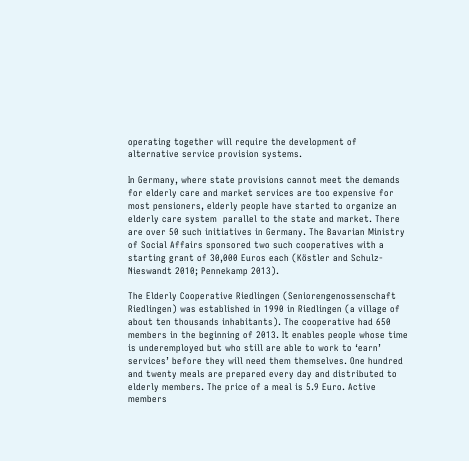operating together will require the development of alternative service provision systems.

In Germany, where state provisions cannot meet the demands for elderly care and market services are too expensive for most pensioners, elderly people have started to organize an elderly care system  parallel to the state and market. There are over 50 such initiatives in Germany. The Bavarian Ministry of Social Affairs sponsored two such cooperatives with a starting grant of 30,000 Euros each (Köstler and Schulz-Nieswandt 2010; Pennekamp 2013).

The Elderly Cooperative Riedlingen (Seniorengenossenschaft Riedlingen) was established in 1990 in Riedlingen (a village of about ten thousands inhabitants). The cooperative had 650 members in the beginning of 2013. It enables people whose time is underemployed but who still are able to work to ‘earn’ services’ before they will need them themselves. One hundred and twenty meals are prepared every day and distributed to elderly members. The price of a meal is 5.9 Euro. Active members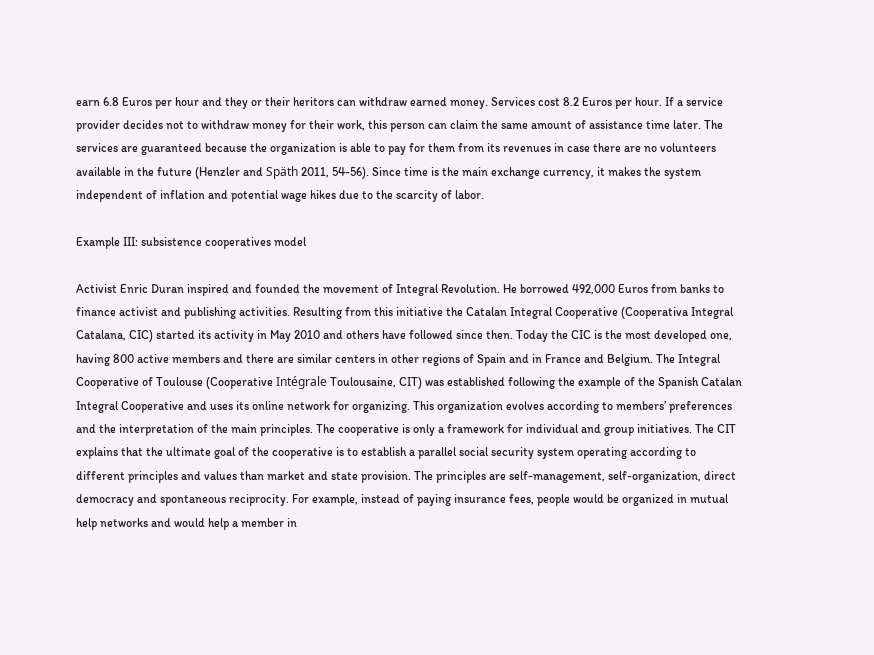earn 6.8 Euros per hour and they or their heritors can withdraw earned money. Services cost 8.2 Euros per hour. If a service provider decides not to withdraw money for their work, this person can claim the same amount of assistance time later. The services are guaranteed because the organization is able to pay for them from its revenues in case there are no volunteers available in the future (Henzler and Späth 2011, 54-56). Since time is the main exchange currency, it makes the system independent of inflation and potential wage hikes due to the scarcity of labor.

Example III: subsistence cooperatives model

Activist Enric Duran inspired and founded the movement of Integral Revolution. He borrowed 492,000 Euros from banks to finance activist and publishing activities. Resulting from this initiative the Catalan Integral Cooperative (Cooperativa Integral Catalana, CIC) started its activity in May 2010 and others have followed since then. Today the CIC is the most developed one, having 800 active members and there are similar centers in other regions of Spain and in France and Belgium. The Integral Cooperative of Toulouse (Cooperative Intégrale Toulousaine, CIT) was established following the example of the Spanish Catalan Integral Cooperative and uses its online network for organizing. This organization evolves according to members’ preferences and the interpretation of the main principles. The cooperative is only a framework for individual and group initiatives. The CIT explains that the ultimate goal of the cooperative is to establish a parallel social security system operating according to different principles and values than market and state provision. The principles are self-management, self-organization, direct democracy and spontaneous reciprocity. For example, instead of paying insurance fees, people would be organized in mutual help networks and would help a member in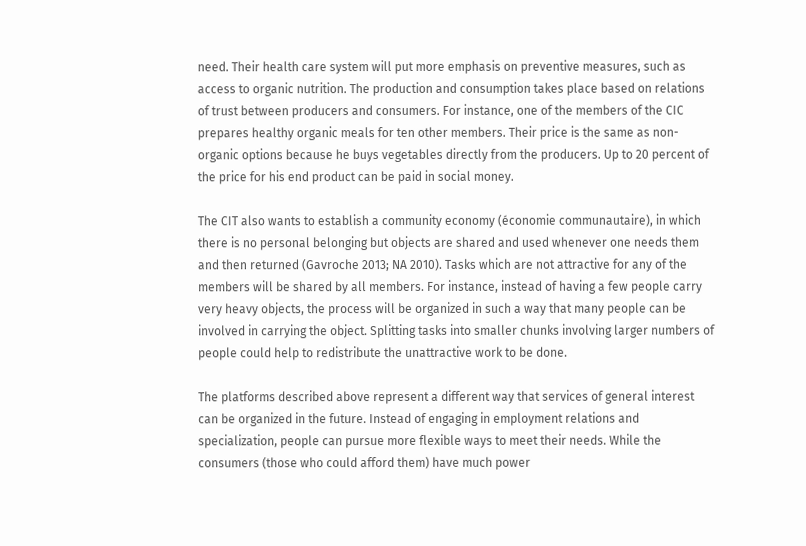need. Their health care system will put more emphasis on preventive measures, such as access to organic nutrition. The production and consumption takes place based on relations of trust between producers and consumers. For instance, one of the members of the CIC prepares healthy organic meals for ten other members. Their price is the same as non-organic options because he buys vegetables directly from the producers. Up to 20 percent of the price for his end product can be paid in social money.

The CIT also wants to establish a community economy (économie communautaire), in which there is no personal belonging but objects are shared and used whenever one needs them and then returned (Gavroche 2013; NA 2010). Tasks which are not attractive for any of the members will be shared by all members. For instance, instead of having a few people carry very heavy objects, the process will be organized in such a way that many people can be involved in carrying the object. Splitting tasks into smaller chunks involving larger numbers of people could help to redistribute the unattractive work to be done.

The platforms described above represent a different way that services of general interest can be organized in the future. Instead of engaging in employment relations and specialization, people can pursue more flexible ways to meet their needs. While the consumers (those who could afford them) have much power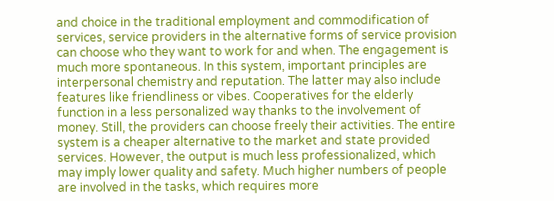and choice in the traditional employment and commodification of services, service providers in the alternative forms of service provision can choose who they want to work for and when. The engagement is much more spontaneous. In this system, important principles are interpersonal chemistry and reputation. The latter may also include features like friendliness or vibes. Cooperatives for the elderly function in a less personalized way thanks to the involvement of money. Still, the providers can choose freely their activities. The entire system is a cheaper alternative to the market and state provided services. However, the output is much less professionalized, which may imply lower quality and safety. Much higher numbers of people are involved in the tasks, which requires more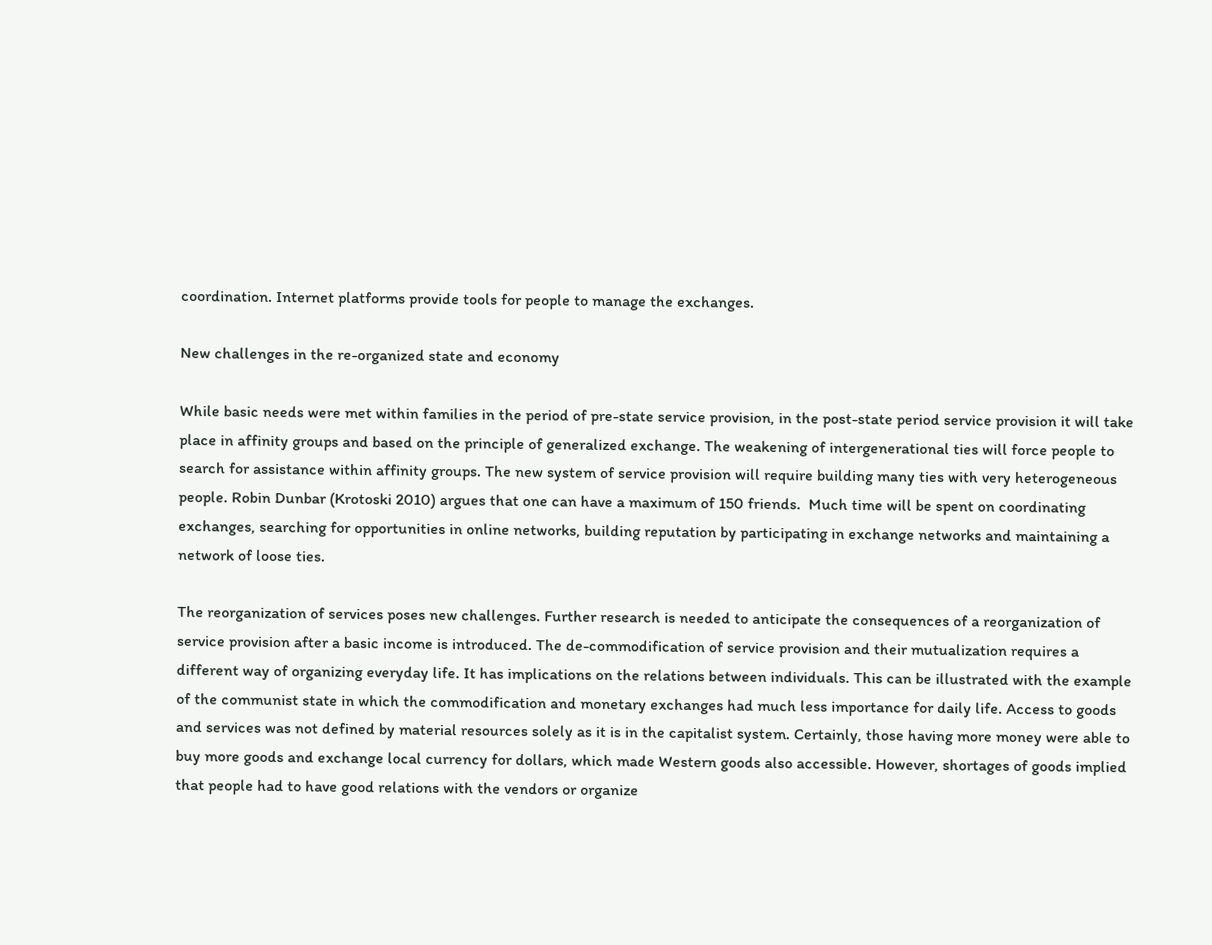coordination. Internet platforms provide tools for people to manage the exchanges.

New challenges in the re-organized state and economy

While basic needs were met within families in the period of pre-state service provision, in the post-state period service provision it will take place in affinity groups and based on the principle of generalized exchange. The weakening of intergenerational ties will force people to search for assistance within affinity groups. The new system of service provision will require building many ties with very heterogeneous people. Robin Dunbar (Krotoski 2010) argues that one can have a maximum of 150 friends.  Much time will be spent on coordinating exchanges, searching for opportunities in online networks, building reputation by participating in exchange networks and maintaining a network of loose ties.

The reorganization of services poses new challenges. Further research is needed to anticipate the consequences of a reorganization of service provision after a basic income is introduced. The de-commodification of service provision and their mutualization requires a different way of organizing everyday life. It has implications on the relations between individuals. This can be illustrated with the example of the communist state in which the commodification and monetary exchanges had much less importance for daily life. Access to goods and services was not defined by material resources solely as it is in the capitalist system. Certainly, those having more money were able to buy more goods and exchange local currency for dollars, which made Western goods also accessible. However, shortages of goods implied that people had to have good relations with the vendors or organize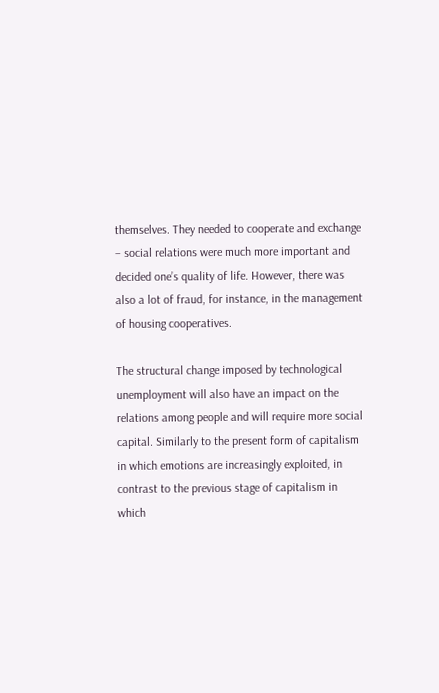themselves. They needed to cooperate and exchange – social relations were much more important and decided one’s quality of life. However, there was also a lot of fraud, for instance, in the management of housing cooperatives.

The structural change imposed by technological unemployment will also have an impact on the relations among people and will require more social capital. Similarly to the present form of capitalism in which emotions are increasingly exploited, in contrast to the previous stage of capitalism in which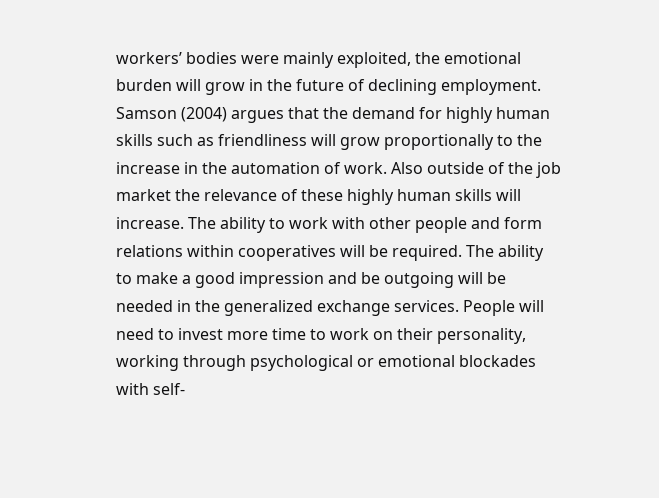workers’ bodies were mainly exploited, the emotional burden will grow in the future of declining employment. Samson (2004) argues that the demand for highly human skills such as friendliness will grow proportionally to the increase in the automation of work. Also outside of the job market the relevance of these highly human skills will increase. The ability to work with other people and form relations within cooperatives will be required. The ability to make a good impression and be outgoing will be needed in the generalized exchange services. People will need to invest more time to work on their personality, working through psychological or emotional blockades with self-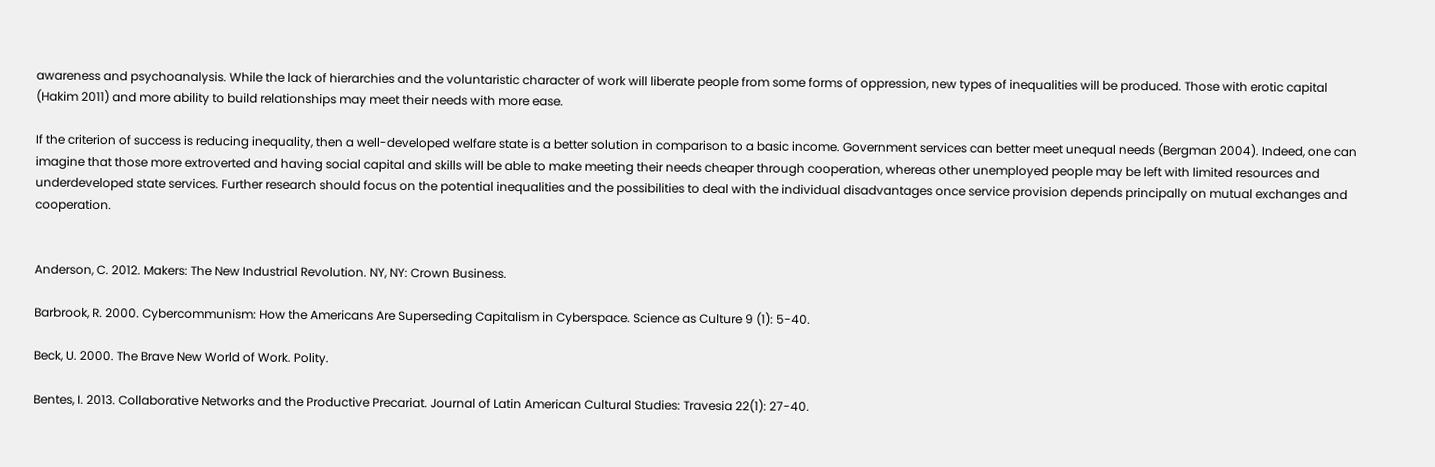awareness and psychoanalysis. While the lack of hierarchies and the voluntaristic character of work will liberate people from some forms of oppression, new types of inequalities will be produced. Those with erotic capital (Hakim 2011) and more ability to build relationships may meet their needs with more ease.

If the criterion of success is reducing inequality, then a well-developed welfare state is a better solution in comparison to a basic income. Government services can better meet unequal needs (Bergman 2004). Indeed, one can imagine that those more extroverted and having social capital and skills will be able to make meeting their needs cheaper through cooperation, whereas other unemployed people may be left with limited resources and underdeveloped state services. Further research should focus on the potential inequalities and the possibilities to deal with the individual disadvantages once service provision depends principally on mutual exchanges and cooperation.


Anderson, C. 2012. Makers: The New Industrial Revolution. NY, NY: Crown Business.

Barbrook, R. 2000. Cybercommunism: How the Americans Are Superseding Capitalism in Cyberspace. Science as Culture 9 (1): 5-40.

Beck, U. 2000. The Brave New World of Work. Polity.

Bentes, I. 2013. Collaborative Networks and the Productive Precariat. Journal of Latin American Cultural Studies: Travesia 22(1): 27-40.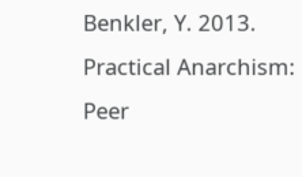Benkler, Y. 2013. Practical Anarchism: Peer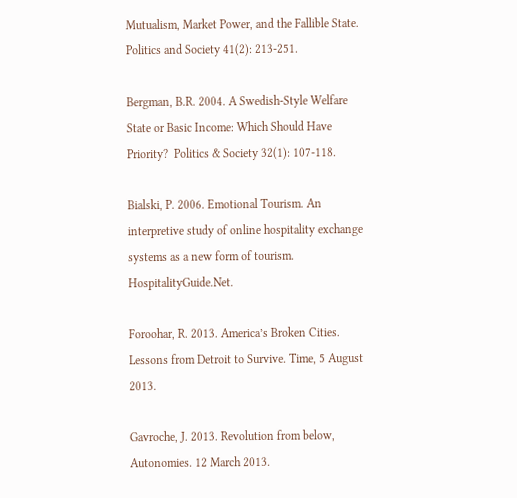Mutualism, Market Power, and the Fallible State. Politics and Society 41(2): 213-251.

Bergman, B.R. 2004. A Swedish-Style Welfare State or Basic Income: Which Should Have Priority?  Politics & Society 32(1): 107-118.

Bialski, P. 2006. Emotional Tourism. An interpretive study of online hospitality exchange systems as a new form of tourism. HospitalityGuide.Net.

Foroohar, R. 2013. America’s Broken Cities. Lessons from Detroit to Survive. Time, 5 August 2013.

Gavroche, J. 2013. Revolution from below, Autonomies. 12 March 2013.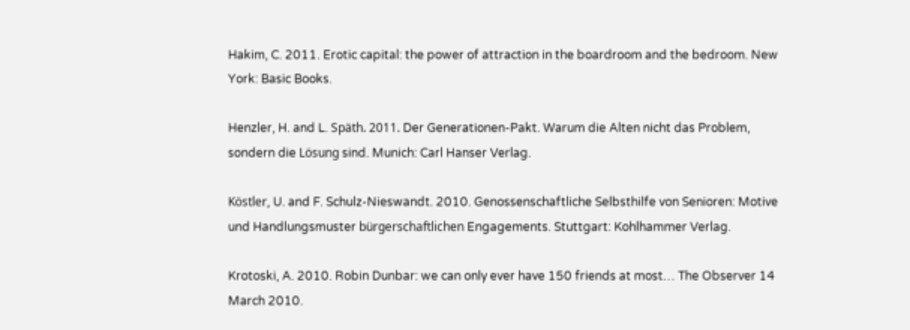Hakim, C. 2011. Erotic capital: the power of attraction in the boardroom and the bedroom. New York: Basic Books.

Henzler, H. and L. Späth. 2011. Der Generationen-Pakt. Warum die Alten nicht das Problem, sondern die Lösung sind. Munich: Carl Hanser Verlag.

Köstler, U. and F. Schulz-Nieswandt. 2010. Genossenschaftliche Selbsthilfe von Senioren: Motive und Handlungsmuster bürgerschaftlichen Engagements. Stuttgart: Kohlhammer Verlag.

Krotoski, A. 2010. Robin Dunbar: we can only ever have 150 friends at most… The Observer 14 March 2010.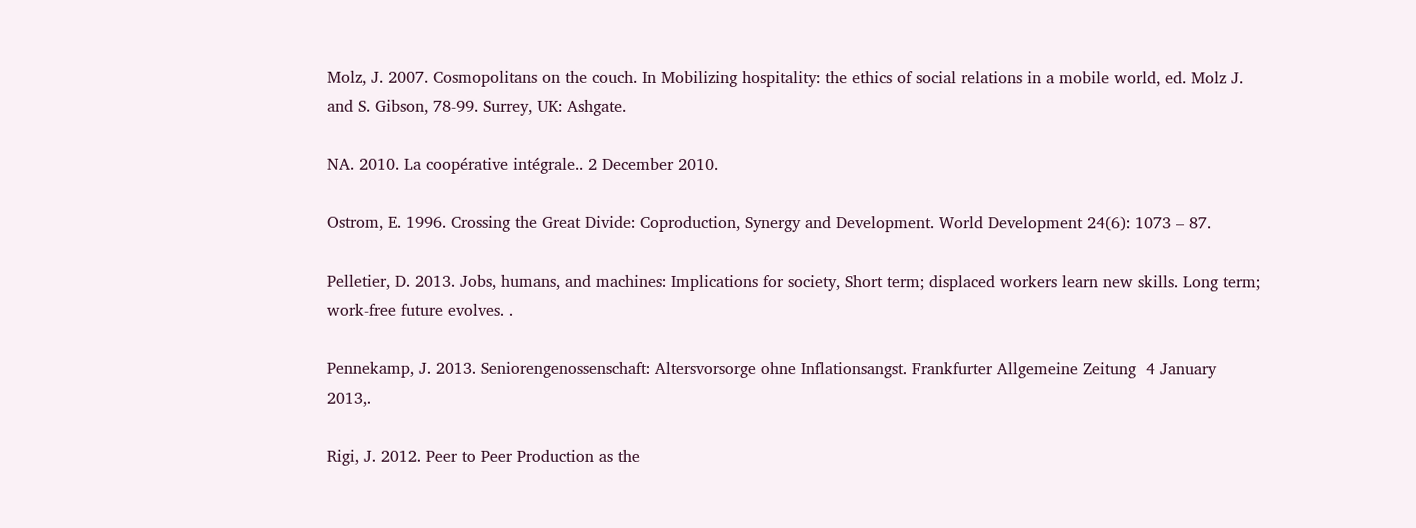Molz, J. 2007. Cosmopolitans on the couch. In Mobilizing hospitality: the ethics of social relations in a mobile world, ed. Molz J. and S. Gibson, 78-99. Surrey, UK: Ashgate.

NA. 2010. La coopérative intégrale.. 2 December 2010.

Ostrom, E. 1996. Crossing the Great Divide: Coproduction, Synergy and Development. World Development 24(6): 1073 – 87.

Pelletier, D. 2013. Jobs, humans, and machines: Implications for society, Short term; displaced workers learn new skills. Long term; work-free future evolves. .

Pennekamp, J. 2013. Seniorengenossenschaft: Altersvorsorge ohne Inflationsangst. Frankfurter Allgemeine Zeitung  4 January 2013,.

Rigi, J. 2012. Peer to Peer Production as the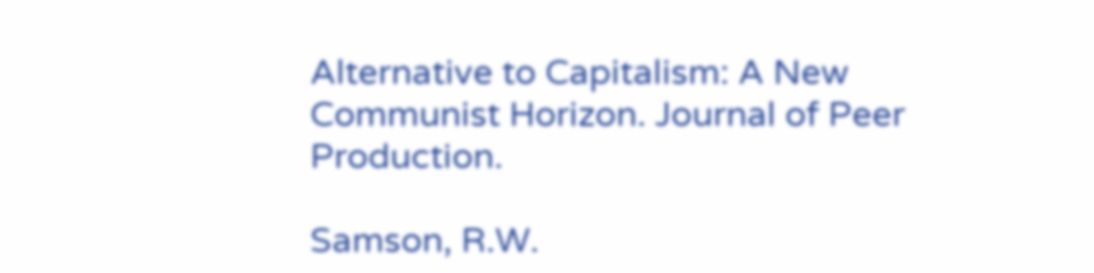Alternative to Capitalism: A New Communist Horizon. Journal of Peer Production.

Samson, R.W.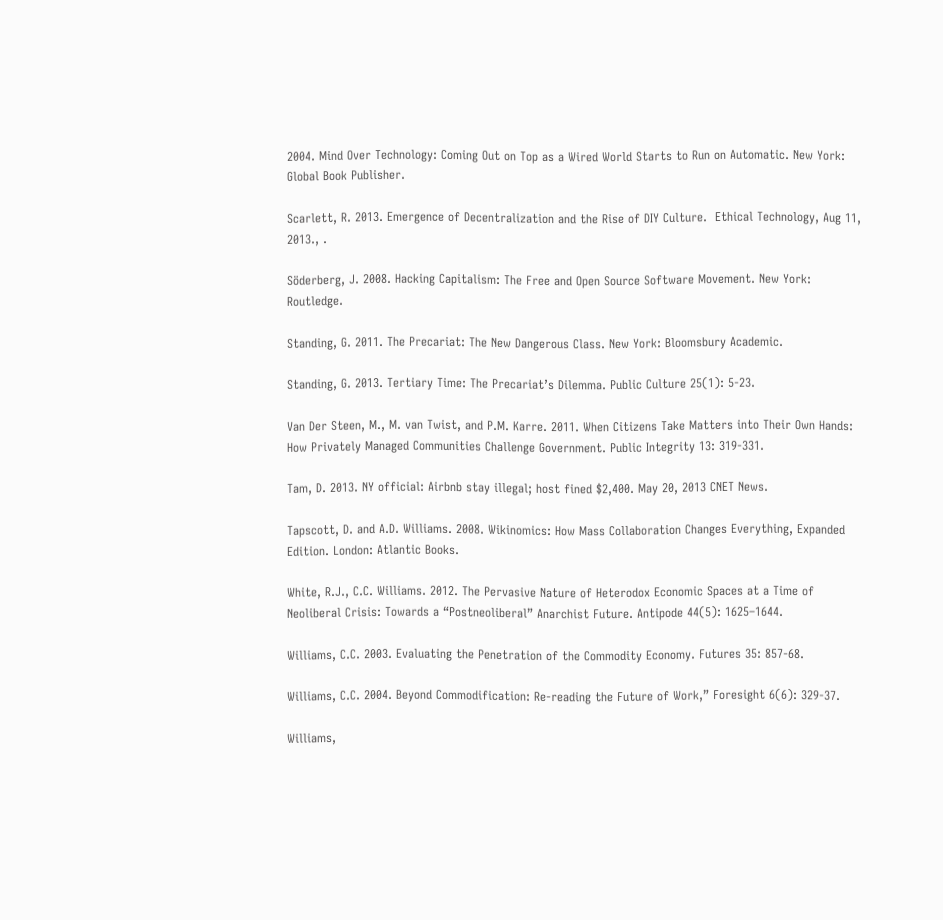2004. Mind Over Technology: Coming Out on Top as a Wired World Starts to Run on Automatic. New York: Global Book Publisher.

Scarlett, R. 2013. Emergence of Decentralization and the Rise of DIY Culture.  Ethical Technology, Aug 11, 2013., .

Söderberg, J. 2008. Hacking Capitalism: The Free and Open Source Software Movement. New York: Routledge.

Standing, G. 2011. The Precariat: The New Dangerous Class. New York: Bloomsbury Academic.

Standing, G. 2013. Tertiary Time: The Precariat’s Dilemma. Public Culture 25(1): 5-23.

Van Der Steen, M., M. van Twist, and P.M. Karre. 2011. When Citizens Take Matters into Their Own Hands: How Privately Managed Communities Challenge Government. Public Integrity 13: 319-331.

Tam, D. 2013. NY official: Airbnb stay illegal; host fined $2,400. May 20, 2013 CNET News.

Tapscott, D. and A.D. Williams. 2008. Wikinomics: How Mass Collaboration Changes Everything, Expanded Edition. London: Atlantic Books.

White, R.J., C.C. Williams. 2012. The Pervasive Nature of Heterodox Economic Spaces at a Time of Neoliberal Crisis: Towards a “Postneoliberal” Anarchist Future. Antipode 44(5): 1625–1644.

Williams, C.C. 2003. Evaluating the Penetration of the Commodity Economy. Futures 35: 857-68.

Williams, C.C. 2004. Beyond Commodification: Re-reading the Future of Work,” Foresight 6(6): 329-37.

Williams,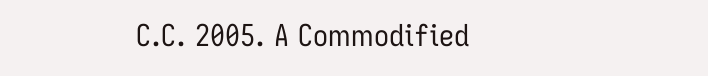C.C. 2005. A Commodified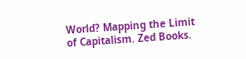World? Mapping the Limit of Capitalism. Zed Books.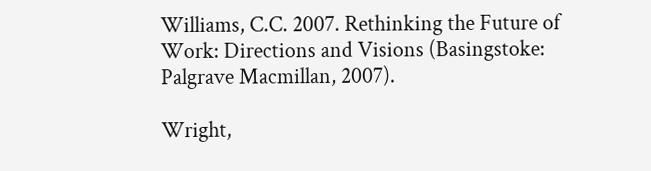Williams, C.C. 2007. Rethinking the Future of Work: Directions and Visions (Basingstoke: Palgrave Macmillan, 2007).

Wright,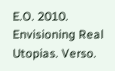E.O. 2010. Envisioning Real Utopias. Verso.